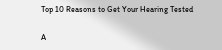Top 10 Reasons to Get Your Hearing Tested

A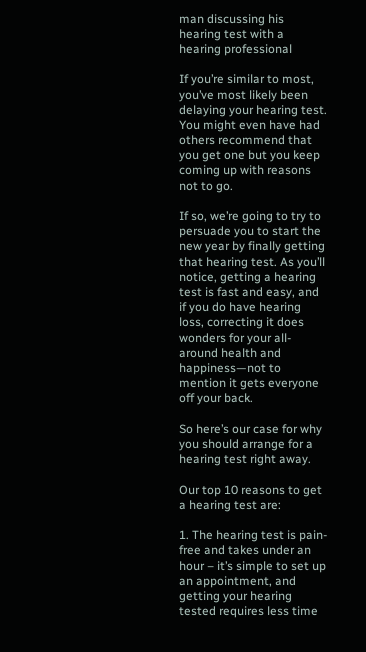man discussing his hearing test with a hearing professional

If you’re similar to most, you’ve most likely been delaying your hearing test. You might even have had others recommend that you get one but you keep coming up with reasons not to go.

If so, we’re going to try to persuade you to start the new year by finally getting that hearing test. As you’ll notice, getting a hearing test is fast and easy, and if you do have hearing loss, correcting it does wonders for your all-around health and happiness—not to mention it gets everyone off your back.

So here’s our case for why you should arrange for a hearing test right away.

Our top 10 reasons to get a hearing test are:

1. The hearing test is pain-free and takes under an hour – it’s simple to set up an appointment, and getting your hearing tested requires less time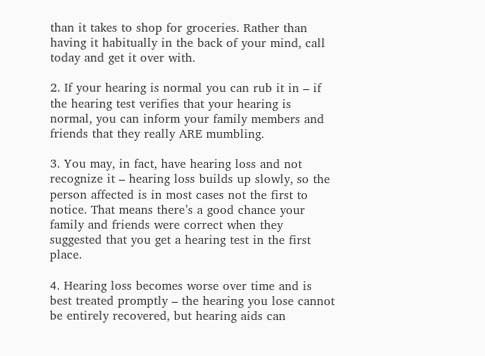than it takes to shop for groceries. Rather than having it habitually in the back of your mind, call today and get it over with.

2. If your hearing is normal you can rub it in – if the hearing test verifies that your hearing is normal, you can inform your family members and friends that they really ARE mumbling.

3. You may, in fact, have hearing loss and not recognize it – hearing loss builds up slowly, so the person affected is in most cases not the first to notice. That means there’s a good chance your family and friends were correct when they suggested that you get a hearing test in the first place.

4. Hearing loss becomes worse over time and is best treated promptly – the hearing you lose cannot be entirely recovered, but hearing aids can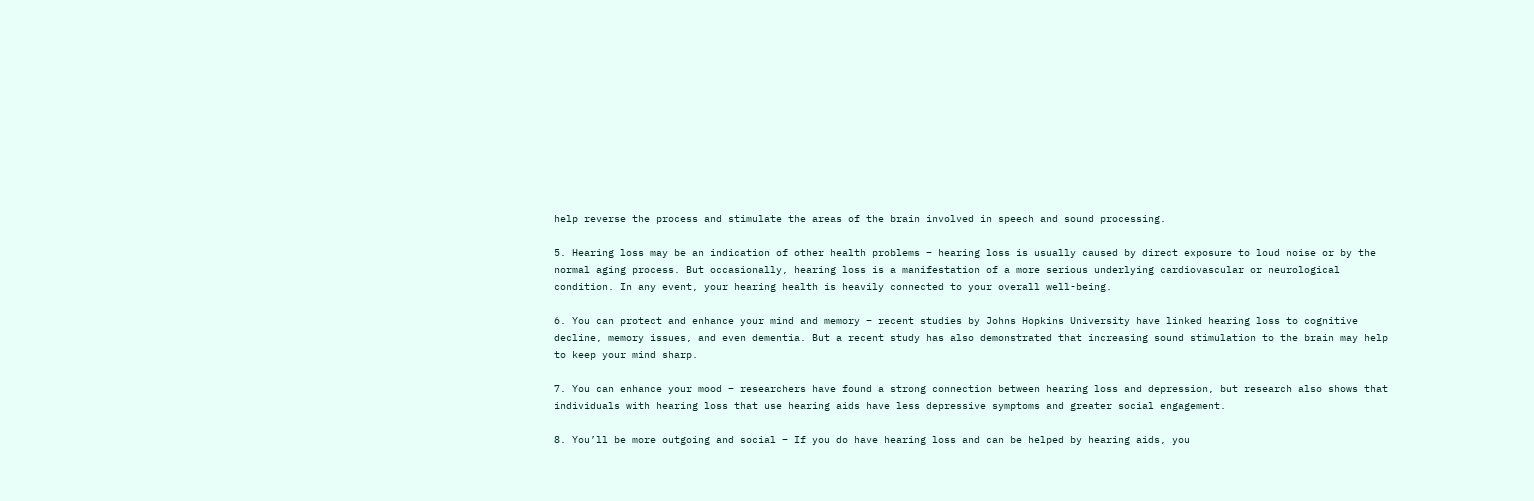help reverse the process and stimulate the areas of the brain involved in speech and sound processing.

5. Hearing loss may be an indication of other health problems – hearing loss is usually caused by direct exposure to loud noise or by the normal aging process. But occasionally, hearing loss is a manifestation of a more serious underlying cardiovascular or neurological condition. In any event, your hearing health is heavily connected to your overall well-being.

6. You can protect and enhance your mind and memory – recent studies by Johns Hopkins University have linked hearing loss to cognitive decline, memory issues, and even dementia. But a recent study has also demonstrated that increasing sound stimulation to the brain may help to keep your mind sharp.

7. You can enhance your mood – researchers have found a strong connection between hearing loss and depression, but research also shows that individuals with hearing loss that use hearing aids have less depressive symptoms and greater social engagement.

8. You’ll be more outgoing and social – If you do have hearing loss and can be helped by hearing aids, you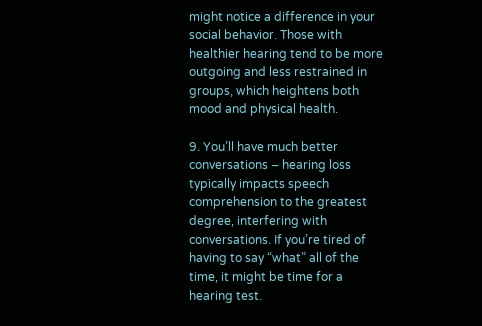might notice a difference in your social behavior. Those with healthier hearing tend to be more outgoing and less restrained in groups, which heightens both mood and physical health.

9. You’ll have much better conversations – hearing loss typically impacts speech comprehension to the greatest degree, interfering with conversations. If you’re tired of having to say “what” all of the time, it might be time for a hearing test.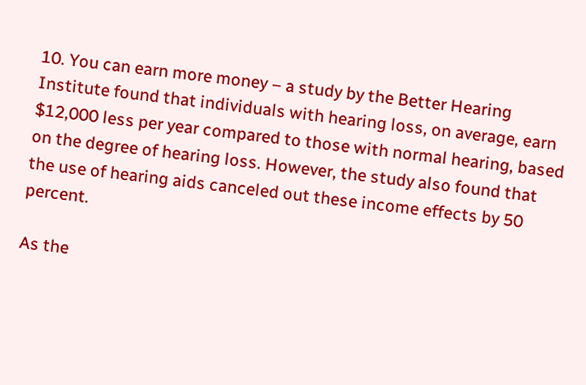10. You can earn more money – a study by the Better Hearing Institute found that individuals with hearing loss, on average, earn $12,000 less per year compared to those with normal hearing, based on the degree of hearing loss. However, the study also found that the use of hearing aids canceled out these income effects by 50 percent.

As the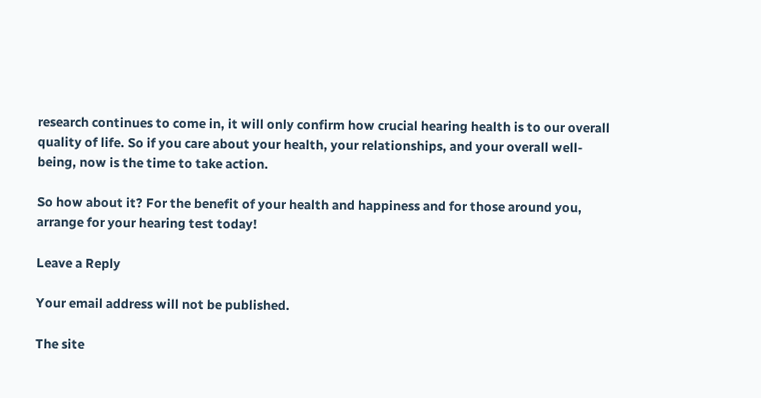research continues to come in, it will only confirm how crucial hearing health is to our overall quality of life. So if you care about your health, your relationships, and your overall well-being, now is the time to take action.

So how about it? For the benefit of your health and happiness and for those around you, arrange for your hearing test today!

Leave a Reply

Your email address will not be published.

The site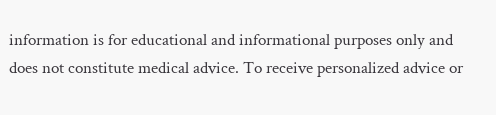information is for educational and informational purposes only and does not constitute medical advice. To receive personalized advice or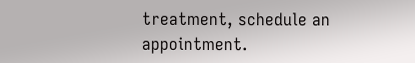treatment, schedule an appointment.